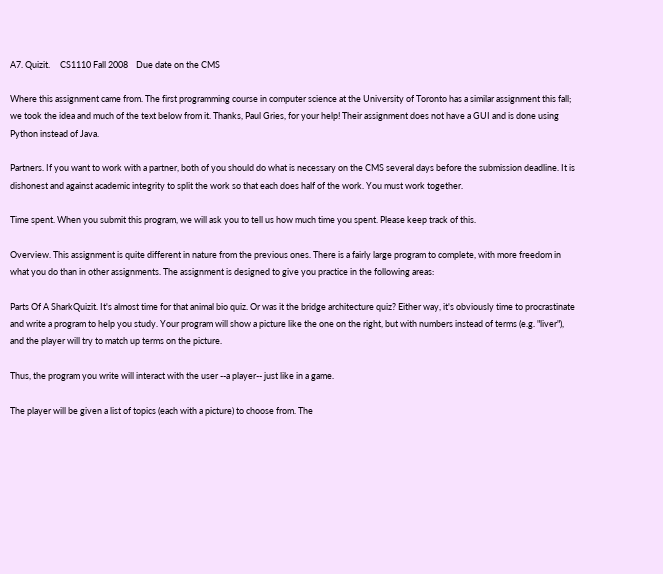A7. Quizit.     CS1110 Fall 2008    Due date on the CMS

Where this assignment came from. The first programming course in computer science at the University of Toronto has a similar assignment this fall; we took the idea and much of the text below from it. Thanks, Paul Gries, for your help! Their assignment does not have a GUI and is done using Python instead of Java.

Partners. If you want to work with a partner, both of you should do what is necessary on the CMS several days before the submission deadline. It is dishonest and against academic integrity to split the work so that each does half of the work. You must work together.

Time spent. When you submit this program, we will ask you to tell us how much time you spent. Please keep track of this.

Overview. This assignment is quite different in nature from the previous ones. There is a fairly large program to complete, with more freedom in what you do than in other assignments. The assignment is designed to give you practice in the following areas:

Parts Of A SharkQuizit. It's almost time for that animal bio quiz. Or was it the bridge architecture quiz? Either way, it's obviously time to procrastinate and write a program to help you study. Your program will show a picture like the one on the right, but with numbers instead of terms (e.g. "liver"), and the player will try to match up terms on the picture.

Thus, the program you write will interact with the user --a player-- just like in a game.

The player will be given a list of topics (each with a picture) to choose from. The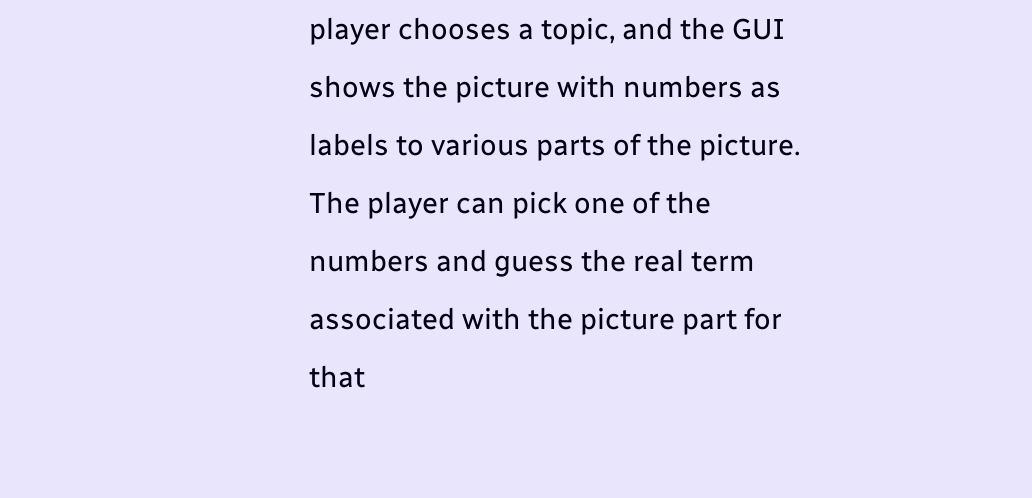player chooses a topic, and the GUI shows the picture with numbers as labels to various parts of the picture. The player can pick one of the numbers and guess the real term associated with the picture part for that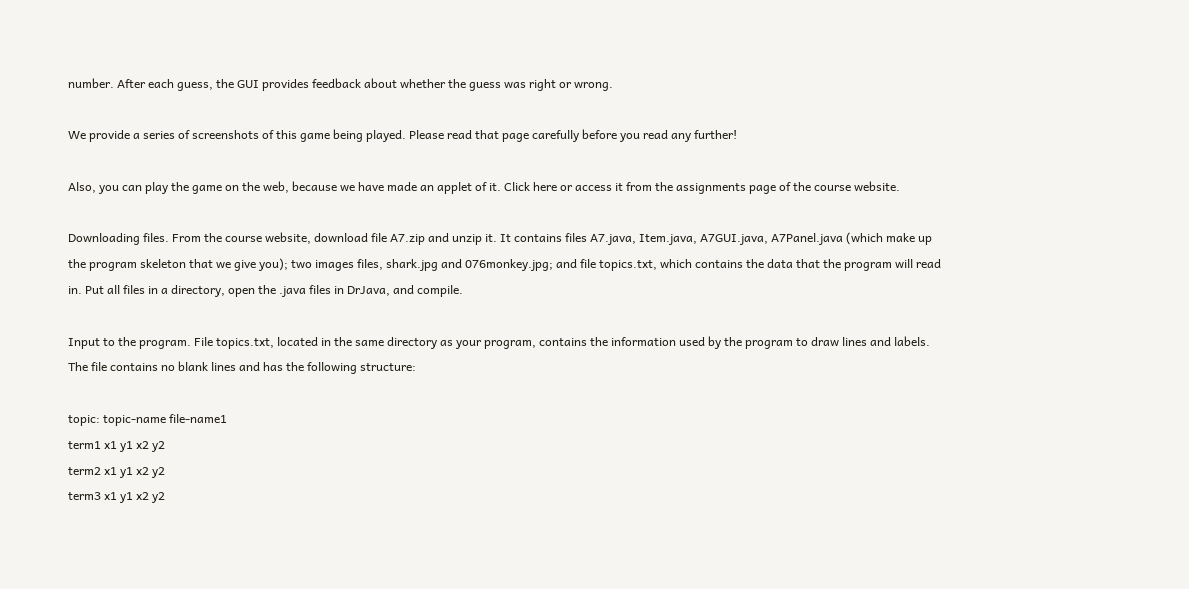number. After each guess, the GUI provides feedback about whether the guess was right or wrong.

We provide a series of screenshots of this game being played. Please read that page carefully before you read any further!

Also, you can play the game on the web, because we have made an applet of it. Click here or access it from the assignments page of the course website.

Downloading files. From the course website, download file A7.zip and unzip it. It contains files A7.java, Item.java, A7GUI.java, A7Panel.java (which make up the program skeleton that we give you); two images files, shark.jpg and 076monkey.jpg; and file topics.txt, which contains the data that the program will read in. Put all files in a directory, open the .java files in DrJava, and compile.

Input to the program. File topics.txt, located in the same directory as your program, contains the information used by the program to draw lines and labels. The file contains no blank lines and has the following structure:

topic: topic-name file-name1
term1 x1 y1 x2 y2
term2 x1 y1 x2 y2
term3 x1 y1 x2 y2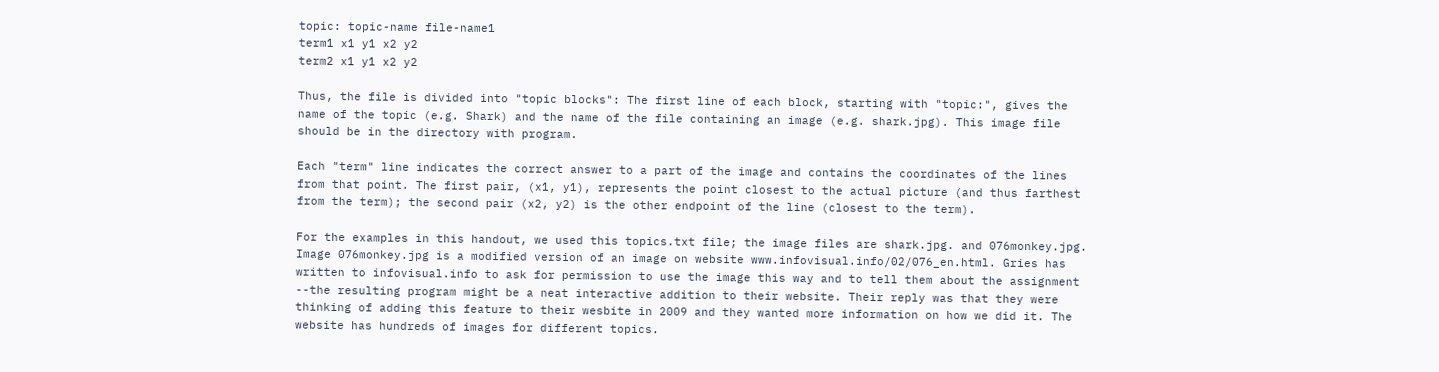topic: topic-name file-name1
term1 x1 y1 x2 y2
term2 x1 y1 x2 y2

Thus, the file is divided into "topic blocks": The first line of each block, starting with "topic:", gives the name of the topic (e.g. Shark) and the name of the file containing an image (e.g. shark.jpg). This image file should be in the directory with program.

Each "term" line indicates the correct answer to a part of the image and contains the coordinates of the lines from that point. The first pair, (x1, y1), represents the point closest to the actual picture (and thus farthest from the term); the second pair (x2, y2) is the other endpoint of the line (closest to the term).

For the examples in this handout, we used this topics.txt file; the image files are shark.jpg. and 076monkey.jpg. Image 076monkey.jpg is a modified version of an image on website www.infovisual.info/02/076_en.html. Gries has written to infovisual.info to ask for permission to use the image this way and to tell them about the assignment --the resulting program might be a neat interactive addition to their website. Their reply was that they were thinking of adding this feature to their wesbite in 2009 and they wanted more information on how we did it. The website has hundreds of images for different topics.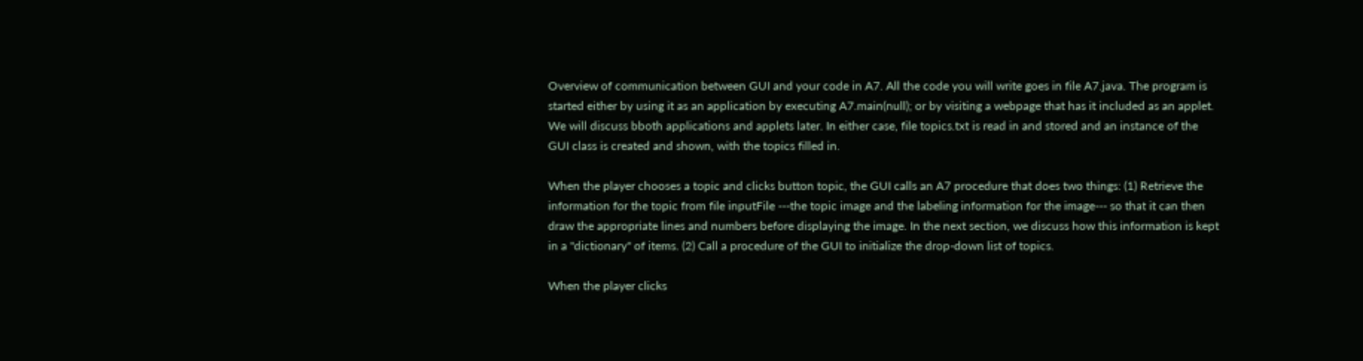Overview of communication between GUI and your code in A7. All the code you will write goes in file A7.java. The program is started either by using it as an application by executing A7.main(null); or by visiting a webpage that has it included as an applet. We will discuss bboth applications and applets later. In either case, file topics.txt is read in and stored and an instance of the GUI class is created and shown, with the topics filled in.

When the player chooses a topic and clicks button topic, the GUI calls an A7 procedure that does two things: (1) Retrieve the information for the topic from file inputFile ---the topic image and the labeling information for the image--- so that it can then draw the appropriate lines and numbers before displaying the image. In the next section, we discuss how this information is kept in a "dictionary" of items. (2) Call a procedure of the GUI to initialize the drop-down list of topics.

When the player clicks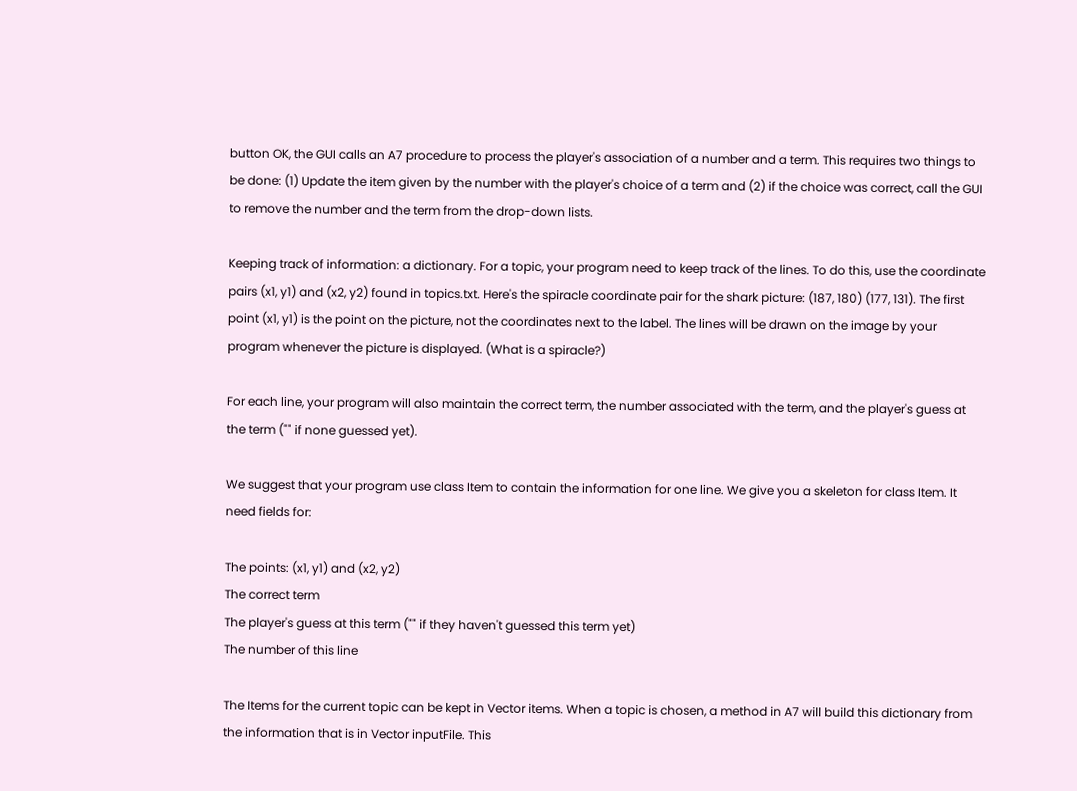button OK, the GUI calls an A7 procedure to process the player's association of a number and a term. This requires two things to be done: (1) Update the item given by the number with the player's choice of a term and (2) if the choice was correct, call the GUI to remove the number and the term from the drop-down lists.

Keeping track of information: a dictionary. For a topic, your program need to keep track of the lines. To do this, use the coordinate pairs (x1, y1) and (x2, y2) found in topics.txt. Here's the spiracle coordinate pair for the shark picture: (187, 180) (177, 131). The first point (x1, y1) is the point on the picture, not the coordinates next to the label. The lines will be drawn on the image by your program whenever the picture is displayed. (What is a spiracle?)

For each line, your program will also maintain the correct term, the number associated with the term, and the player's guess at the term ("" if none guessed yet).

We suggest that your program use class Item to contain the information for one line. We give you a skeleton for class Item. It need fields for:

The points: (x1, y1) and (x2, y2)
The correct term
The player's guess at this term ("" if they haven't guessed this term yet)
The number of this line

The Items for the current topic can be kept in Vector items. When a topic is chosen, a method in A7 will build this dictionary from the information that is in Vector inputFile. This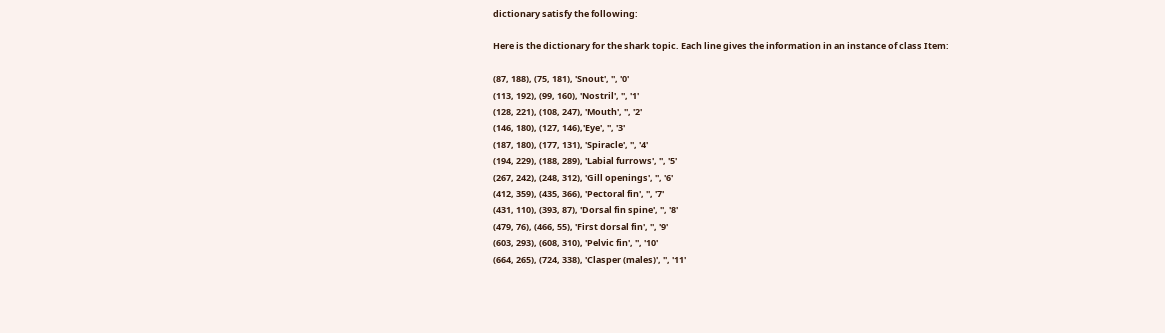dictionary satisfy the following:

Here is the dictionary for the shark topic. Each line gives the information in an instance of class Item:

(87, 188), (75, 181), 'Snout', '', '0'
(113, 192), (99, 160), 'Nostril', '', '1'
(128, 221), (108, 247), 'Mouth', '', '2'
(146, 180), (127, 146),'Eye', '', '3'
(187, 180), (177, 131), 'Spiracle', '', '4'
(194, 229), (188, 289), 'Labial furrows', '', '5'
(267, 242), (248, 312), 'Gill openings', '', '6'
(412, 359), (435, 366), 'Pectoral fin', '', '7'
(431, 110), (393, 87), 'Dorsal fin spine', '', '8'
(479, 76), (466, 55), 'First dorsal fin', '', '9'
(603, 293), (608, 310), 'Pelvic fin', '', '10'
(664, 265), (724, 338), 'Clasper (males)', '', '11'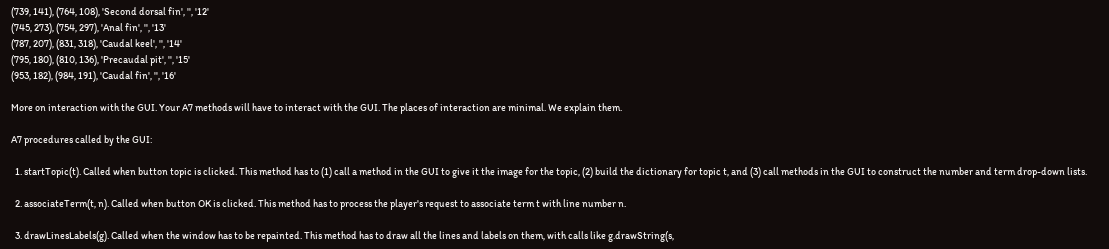(739, 141), (764, 108), 'Second dorsal fin', '', '12'
(745, 273), (754, 297), 'Anal fin', '', '13'
(787, 207), (831, 318), 'Caudal keel', '', '14'
(795, 180), (810, 136), 'Precaudal pit', '', '15'
(953, 182), (984, 191), 'Caudal fin', '', '16'

More on interaction with the GUI. Your A7 methods will have to interact with the GUI. The places of interaction are minimal. We explain them.

A7 procedures called by the GUI:

  1. startTopic(t). Called when button topic is clicked. This method has to (1) call a method in the GUI to give it the image for the topic, (2) build the dictionary for topic t, and (3) call methods in the GUI to construct the number and term drop-down lists.

  2. associateTerm(t, n). Called when button OK is clicked. This method has to process the player's request to associate term t with line number n.

  3. drawLinesLabels(g). Called when the window has to be repainted. This method has to draw all the lines and labels on them, with calls like g.drawString(s,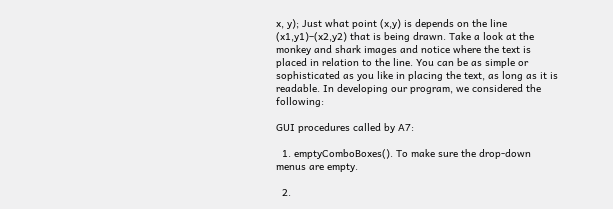x, y); Just what point (x,y) is depends on the line (x1,y1)–(x2,y2) that is being drawn. Take a look at the monkey and shark images and notice where the text is placed in relation to the line. You can be as simple or sophisticated as you like in placing the text, as long as it is readable. In developing our program, we considered the following:

GUI procedures called by A7:

  1. emptyComboBoxes(). To make sure the drop-down menus are empty.

  2.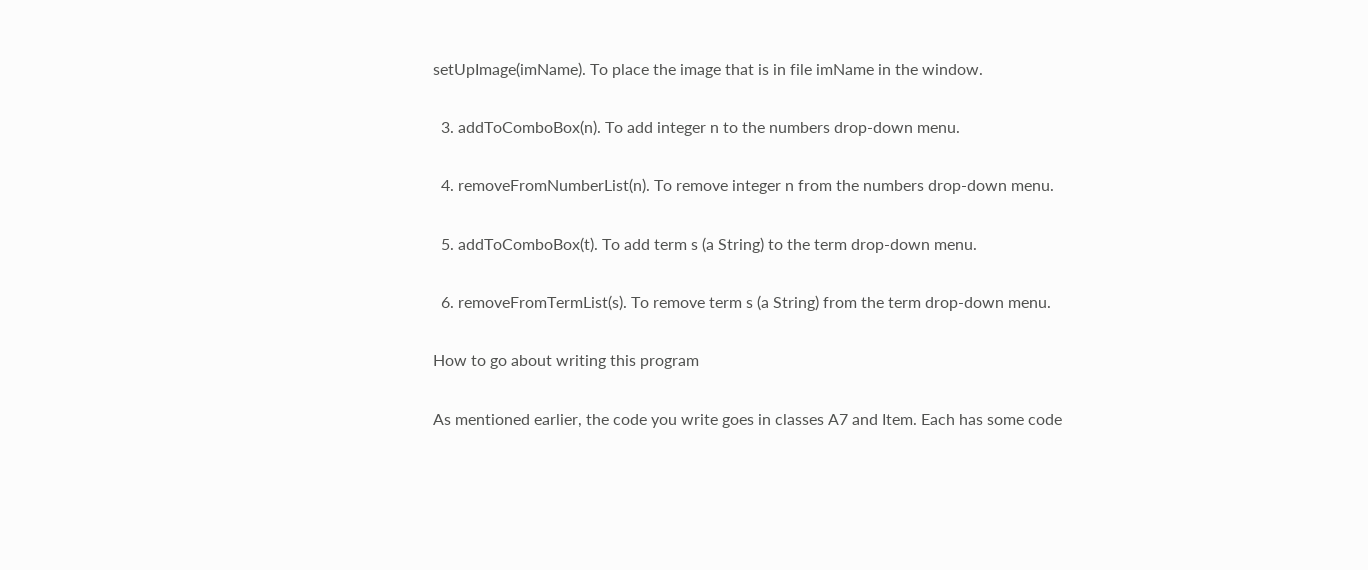setUpImage(imName). To place the image that is in file imName in the window.

  3. addToComboBox(n). To add integer n to the numbers drop-down menu.

  4. removeFromNumberList(n). To remove integer n from the numbers drop-down menu.

  5. addToComboBox(t). To add term s (a String) to the term drop-down menu.

  6. removeFromTermList(s). To remove term s (a String) from the term drop-down menu.

How to go about writing this program

As mentioned earlier, the code you write goes in classes A7 and Item. Each has some code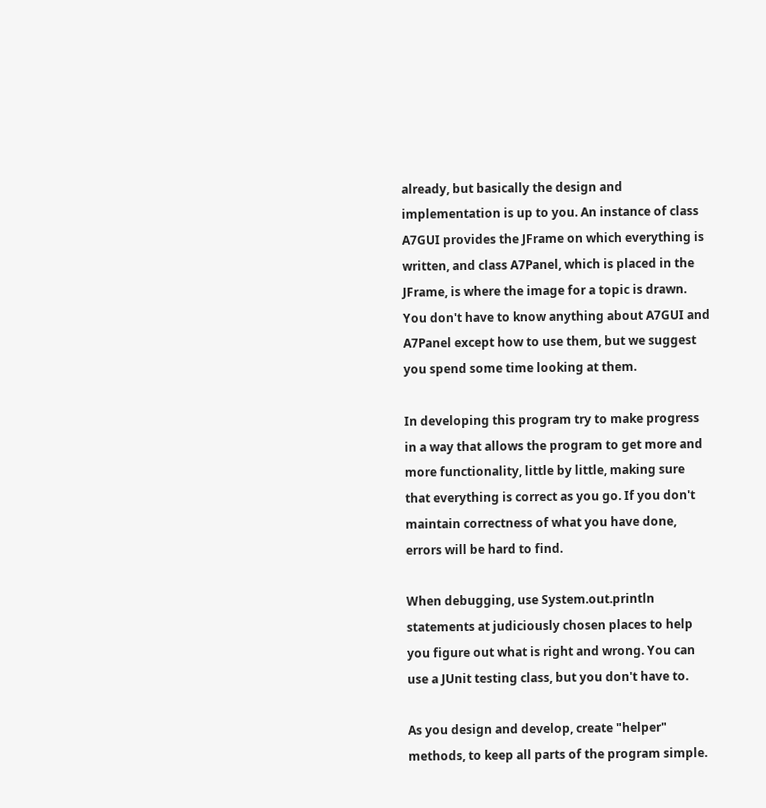already, but basically the design and implementation is up to you. An instance of class A7GUI provides the JFrame on which everything is written, and class A7Panel, which is placed in the JFrame, is where the image for a topic is drawn. You don't have to know anything about A7GUI and A7Panel except how to use them, but we suggest you spend some time looking at them.

In developing this program try to make progress in a way that allows the program to get more and more functionality, little by little, making sure that everything is correct as you go. If you don't maintain correctness of what you have done, errors will be hard to find.

When debugging, use System.out.println statements at judiciously chosen places to help you figure out what is right and wrong. You can use a JUnit testing class, but you don't have to.

As you design and develop, create "helper" methods, to keep all parts of the program simple.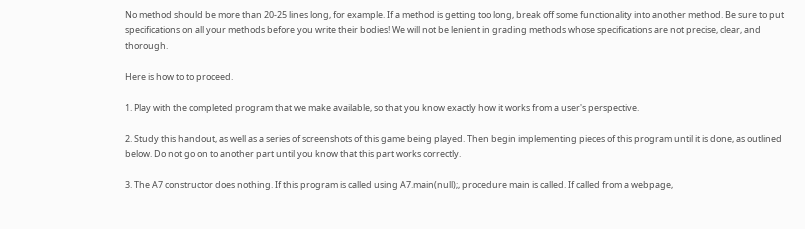No method should be more than 20-25 lines long, for example. If a method is getting too long, break off some functionality into another method. Be sure to put specifications on all your methods before you write their bodies! We will not be lenient in grading methods whose specifications are not precise, clear, and thorough.

Here is how to to proceed.

1. Play with the completed program that we make available, so that you know exactly how it works from a user's perspective.

2. Study this handout, as well as a series of screenshots of this game being played. Then begin implementing pieces of this program until it is done, as outlined below. Do not go on to another part until you know that this part works correctly.

3. The A7 constructor does nothing. If this program is called using A7.main(null);, procedure main is called. If called from a webpage,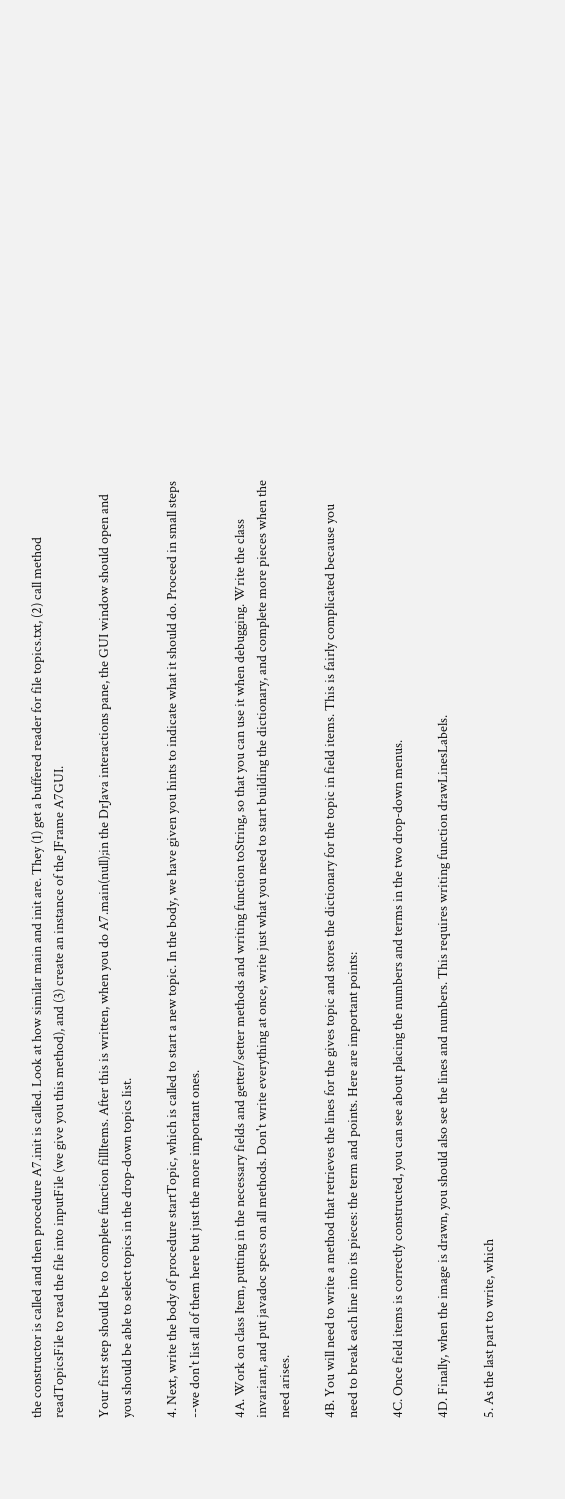the constructor is called and then procedure A7.init is called. Look at how similar main and init are. They (1) get a buffered reader for file topics.txt, (2) call method readTopicsFile to read the file into inputFile (we give you this method), and (3) create an instance of the JFrame A7GUI.

Your first step should be to complete function fillItems. After this is written, when you do A7.main(null);in the DrJava interactions pane, the GUI window should open and you should be able to select topics in the drop-down topics list.

4. Next, write the body of procedure startTopic, which is called to start a new topic. In the body, we have given you hints to indicate what it should do. Proceed in small steps --we don't list all of them here but just the more important ones.

4A. Work on class Item, putting in the necessary fields and getter/setter methods and writing function toString, so that you can use it when debugging. Write the class invariant, and put javadoc specs on all methods. Don't write everything at once, write just what you need to start building the dictionary, and complete more pieces when the need arises.

4B. You will need to write a method that retrieves the lines for the gives topic and stores the dictionary for the topic in field items. This is fairly complicated because you need to break each line into its pieces: the term and points. Here are important points:

4C. Once field items is correctly constructed, you can see about placing the numbers and terms in the two drop-down menus.

4D. Finally, when the image is drawn, you should also see the lines and numbers. This requires writing function drawLinesLabels.

5. As the last part to write, which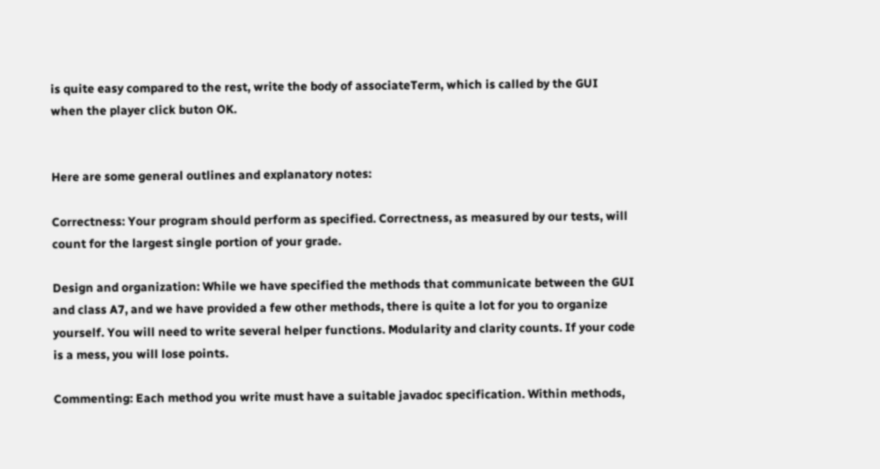is quite easy compared to the rest, write the body of associateTerm, which is called by the GUI when the player click buton OK.


Here are some general outlines and explanatory notes:

Correctness: Your program should perform as specified. Correctness, as measured by our tests, will count for the largest single portion of your grade.

Design and organization: While we have specified the methods that communicate between the GUI and class A7, and we have provided a few other methods, there is quite a lot for you to organize yourself. You will need to write several helper functions. Modularity and clarity counts. If your code is a mess, you will lose points.

Commenting: Each method you write must have a suitable javadoc specification. Within methods,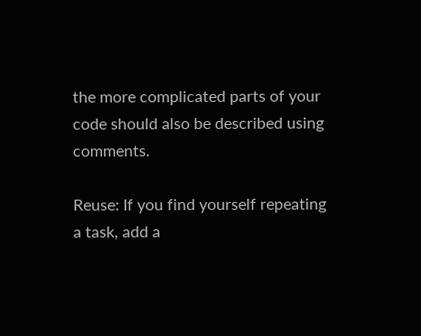the more complicated parts of your code should also be described using comments.

Reuse: If you find yourself repeating a task, add a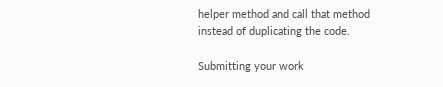helper method and call that method instead of duplicating the code.

Submitting your work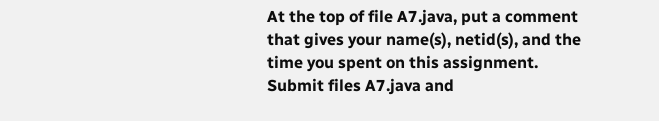At the top of file A7.java, put a comment that gives your name(s), netid(s), and the time you spent on this assignment. Submit files A7.java and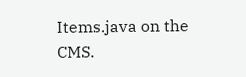Items.java on the CMS.